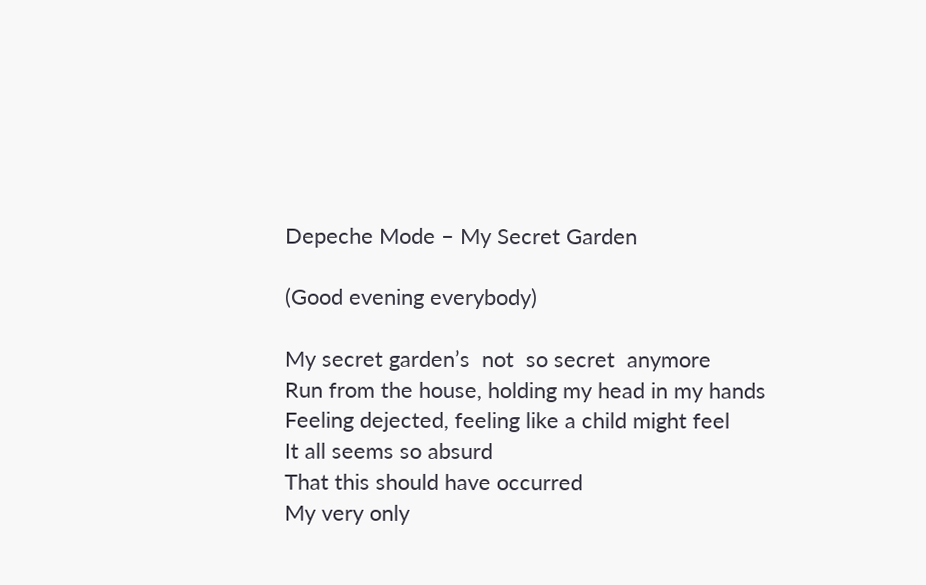Depeche Mode – My Secret Garden

(Good evening everybody)

My secret garden’s  not  so secret  anymore
Run from the house, holding my head in my hands
Feeling dejected, feeling like a child might feel
It all seems so absurd
That this should have occurred
My very only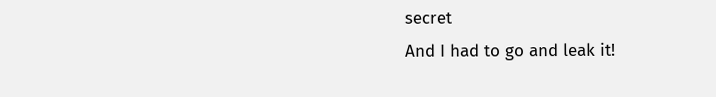secret
And I had to go and leak it!